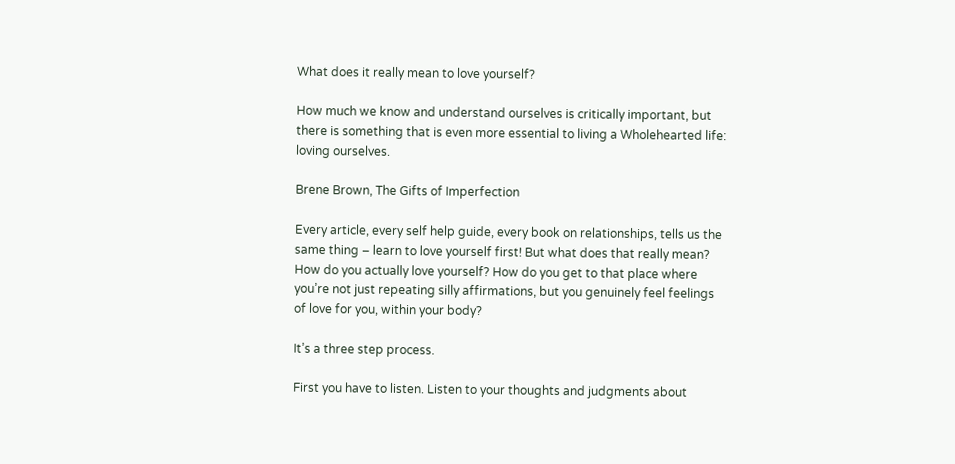What does it really mean to love yourself?

How much we know and understand ourselves is critically important, but there is something that is even more essential to living a Wholehearted life: loving ourselves.

Brene Brown, The Gifts of Imperfection

Every article, every self help guide, every book on relationships, tells us the same thing – learn to love yourself first! But what does that really mean? How do you actually love yourself? How do you get to that place where you’re not just repeating silly affirmations, but you genuinely feel feelings of love for you, within your body?

It’s a three step process.

First you have to listen. Listen to your thoughts and judgments about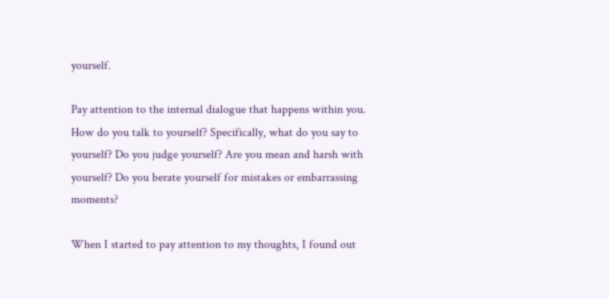yourself.

Pay attention to the internal dialogue that happens within you. How do you talk to yourself? Specifically, what do you say to yourself? Do you judge yourself? Are you mean and harsh with yourself? Do you berate yourself for mistakes or embarrassing moments?

When I started to pay attention to my thoughts, I found out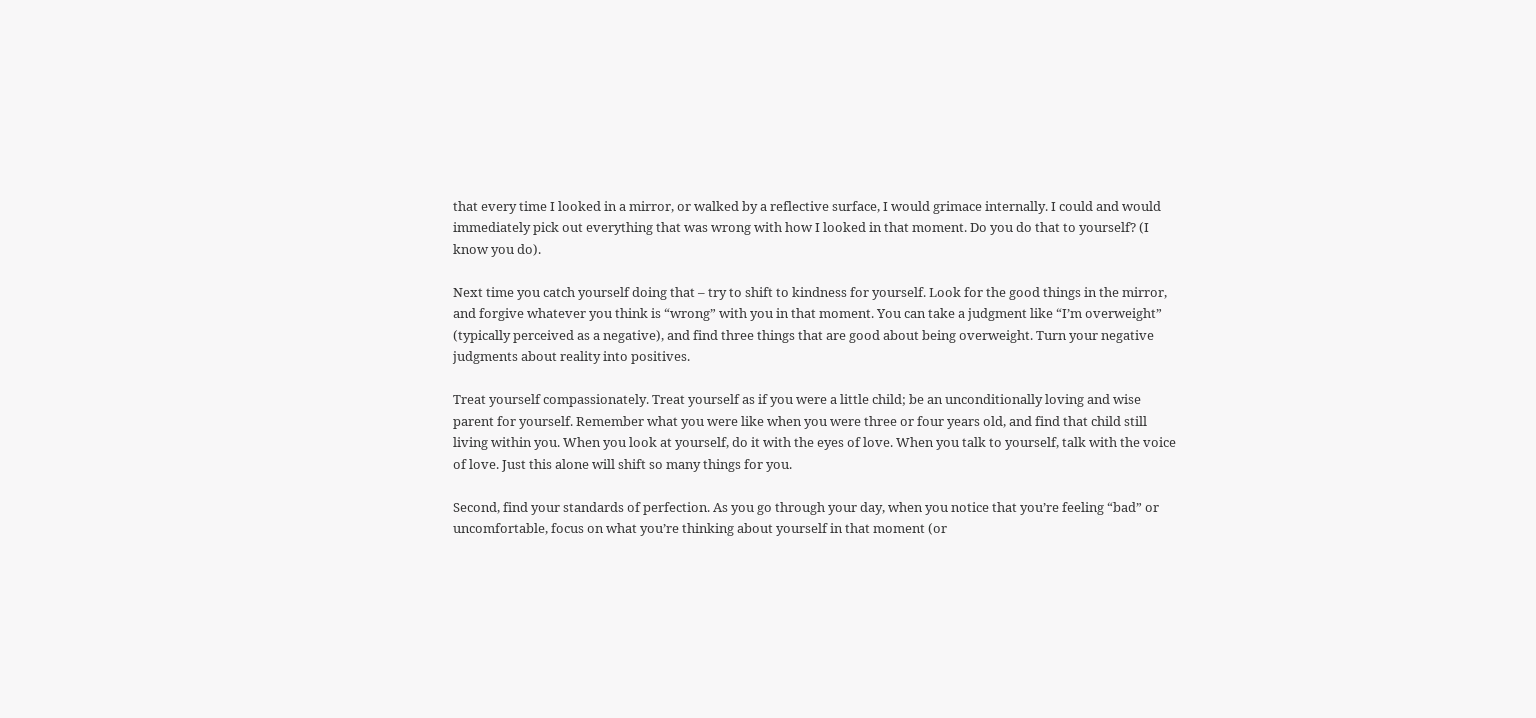that every time I looked in a mirror, or walked by a reflective surface, I would grimace internally. I could and would immediately pick out everything that was wrong with how I looked in that moment. Do you do that to yourself? (I know you do).

Next time you catch yourself doing that – try to shift to kindness for yourself. Look for the good things in the mirror, and forgive whatever you think is “wrong” with you in that moment. You can take a judgment like “I’m overweight” (typically perceived as a negative), and find three things that are good about being overweight. Turn your negative judgments about reality into positives.

Treat yourself compassionately. Treat yourself as if you were a little child; be an unconditionally loving and wise parent for yourself. Remember what you were like when you were three or four years old, and find that child still living within you. When you look at yourself, do it with the eyes of love. When you talk to yourself, talk with the voice of love. Just this alone will shift so many things for you.

Second, find your standards of perfection. As you go through your day, when you notice that you’re feeling “bad” or uncomfortable, focus on what you’re thinking about yourself in that moment (or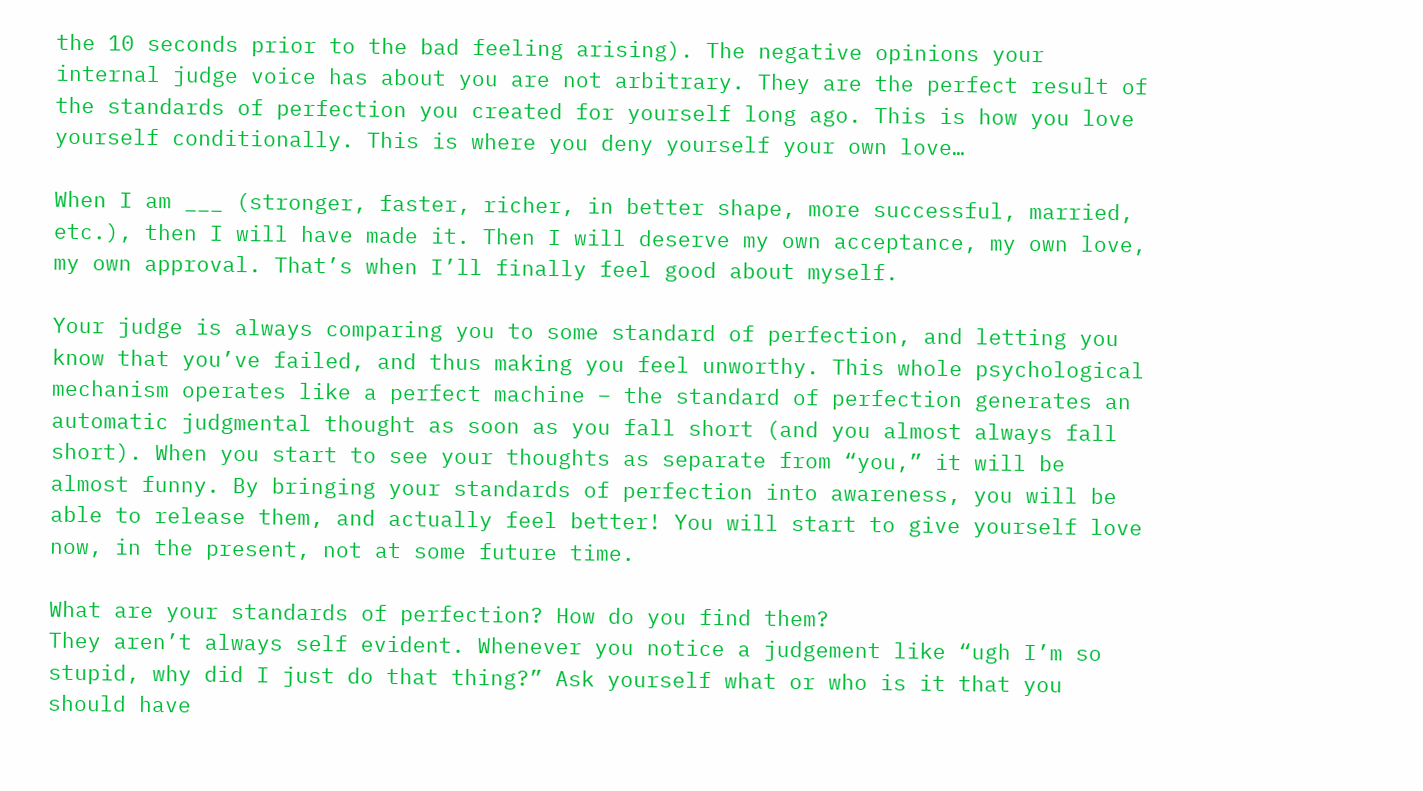the 10 seconds prior to the bad feeling arising). The negative opinions your internal judge voice has about you are not arbitrary. They are the perfect result of the standards of perfection you created for yourself long ago. This is how you love yourself conditionally. This is where you deny yourself your own love…

When I am ___ (stronger, faster, richer, in better shape, more successful, married, etc.), then I will have made it. Then I will deserve my own acceptance, my own love, my own approval. That’s when I’ll finally feel good about myself.

Your judge is always comparing you to some standard of perfection, and letting you know that you’ve failed, and thus making you feel unworthy. This whole psychological mechanism operates like a perfect machine – the standard of perfection generates an automatic judgmental thought as soon as you fall short (and you almost always fall short). When you start to see your thoughts as separate from “you,” it will be almost funny. By bringing your standards of perfection into awareness, you will be able to release them, and actually feel better! You will start to give yourself love now, in the present, not at some future time.

What are your standards of perfection? How do you find them?
They aren’t always self evident. Whenever you notice a judgement like “ugh I’m so stupid, why did I just do that thing?” Ask yourself what or who is it that you should have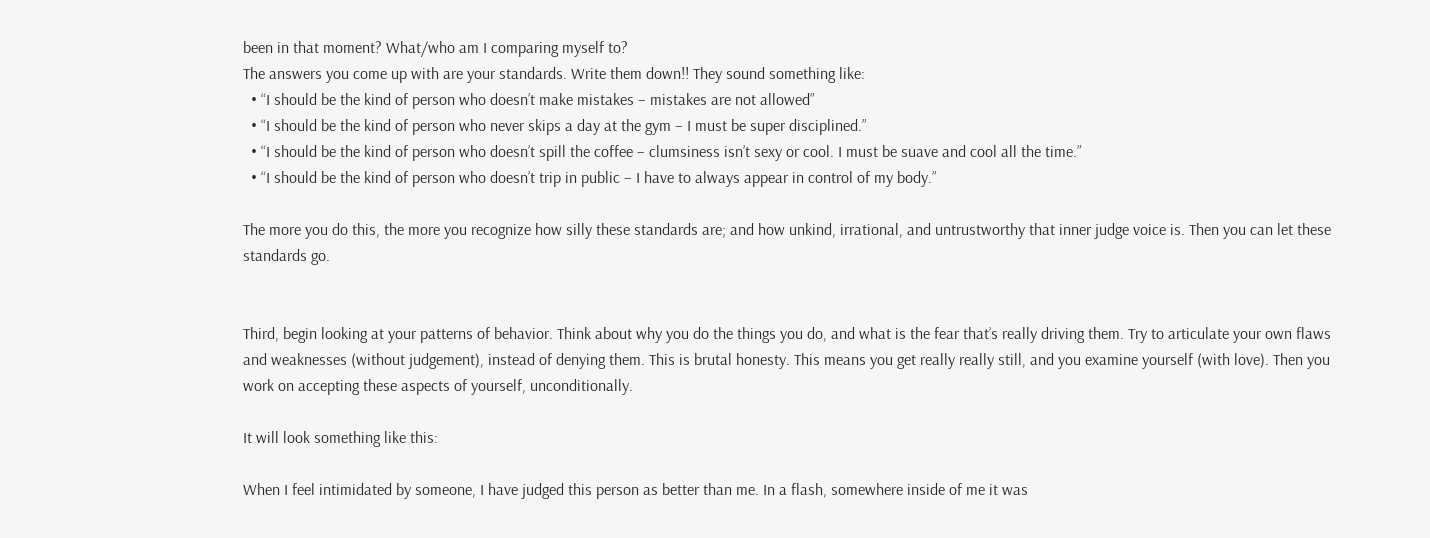been in that moment? What/who am I comparing myself to?
The answers you come up with are your standards. Write them down!! They sound something like:
  • “I should be the kind of person who doesn’t make mistakes – mistakes are not allowed”
  • “I should be the kind of person who never skips a day at the gym – I must be super disciplined.”
  • “I should be the kind of person who doesn’t spill the coffee – clumsiness isn’t sexy or cool. I must be suave and cool all the time.”
  • “I should be the kind of person who doesn’t trip in public – I have to always appear in control of my body.”

The more you do this, the more you recognize how silly these standards are; and how unkind, irrational, and untrustworthy that inner judge voice is. Then you can let these standards go.


Third, begin looking at your patterns of behavior. Think about why you do the things you do, and what is the fear that’s really driving them. Try to articulate your own flaws and weaknesses (without judgement), instead of denying them. This is brutal honesty. This means you get really really still, and you examine yourself (with love). Then you work on accepting these aspects of yourself, unconditionally.

It will look something like this:

When I feel intimidated by someone, I have judged this person as better than me. In a flash, somewhere inside of me it was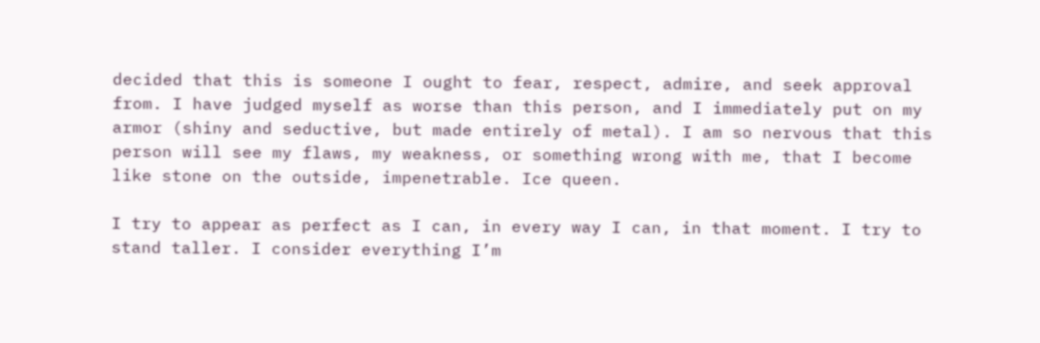decided that this is someone I ought to fear, respect, admire, and seek approval from. I have judged myself as worse than this person, and I immediately put on my armor (shiny and seductive, but made entirely of metal). I am so nervous that this person will see my flaws, my weakness, or something wrong with me, that I become like stone on the outside, impenetrable. Ice queen.

I try to appear as perfect as I can, in every way I can, in that moment. I try to stand taller. I consider everything I’m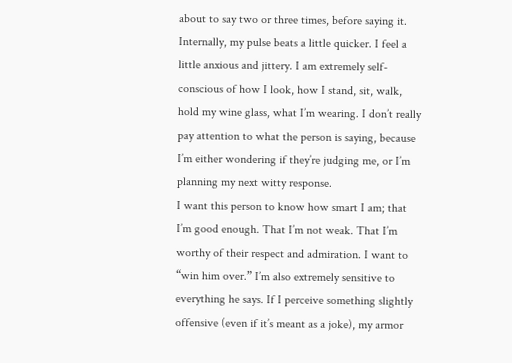about to say two or three times, before saying it. Internally, my pulse beats a little quicker. I feel a little anxious and jittery. I am extremely self-conscious of how I look, how I stand, sit, walk, hold my wine glass, what I’m wearing. I don’t really pay attention to what the person is saying, because I’m either wondering if they’re judging me, or I’m planning my next witty response.
I want this person to know how smart I am; that I’m good enough. That I’m not weak. That I’m worthy of their respect and admiration. I want to “win him over.” I’m also extremely sensitive to everything he says. If I perceive something slightly offensive (even if it’s meant as a joke), my armor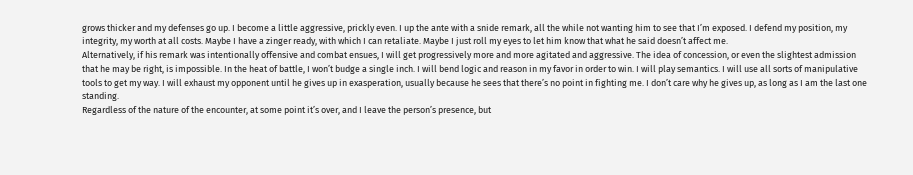grows thicker and my defenses go up. I become a little aggressive, prickly even. I up the ante with a snide remark, all the while not wanting him to see that I’m exposed. I defend my position, my integrity, my worth at all costs. Maybe I have a zinger ready, with which I can retaliate. Maybe I just roll my eyes to let him know that what he said doesn’t affect me.
Alternatively, if his remark was intentionally offensive and combat ensues, I will get progressively more and more agitated and aggressive. The idea of concession, or even the slightest admission that he may be right, is impossible. In the heat of battle, I won’t budge a single inch. I will bend logic and reason in my favor in order to win. I will play semantics. I will use all sorts of manipulative tools to get my way. I will exhaust my opponent until he gives up in exasperation, usually because he sees that there’s no point in fighting me. I don’t care why he gives up, as long as I am the last one standing.
Regardless of the nature of the encounter, at some point it’s over, and I leave the person’s presence, but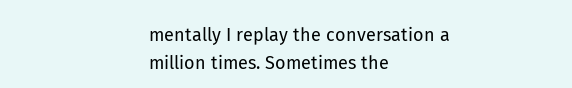mentally I replay the conversation a million times. Sometimes the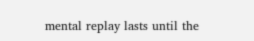mental replay lasts until the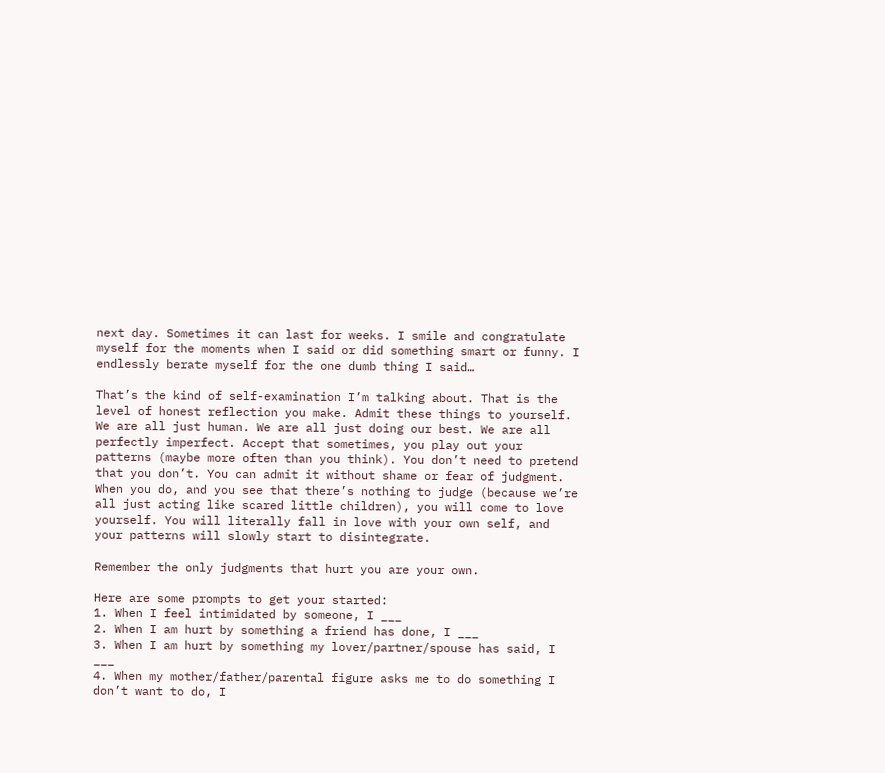next day. Sometimes it can last for weeks. I smile and congratulate myself for the moments when I said or did something smart or funny. I endlessly berate myself for the one dumb thing I said…

That’s the kind of self-examination I’m talking about. That is the level of honest reflection you make. Admit these things to yourself. We are all just human. We are all just doing our best. We are all perfectly imperfect. Accept that sometimes, you play out your patterns (maybe more often than you think). You don’t need to pretend that you don’t. You can admit it without shame or fear of judgment. When you do, and you see that there’s nothing to judge (because we’re all just acting like scared little children), you will come to love yourself. You will literally fall in love with your own self, and your patterns will slowly start to disintegrate.

Remember the only judgments that hurt you are your own.

Here are some prompts to get your started:
1. When I feel intimidated by someone, I ___
2. When I am hurt by something a friend has done, I ___
3. When I am hurt by something my lover/partner/spouse has said, I ___
4. When my mother/father/parental figure asks me to do something I don’t want to do, I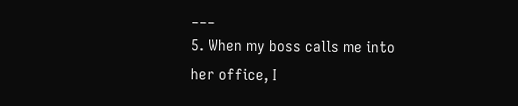___
5. When my boss calls me into her office, I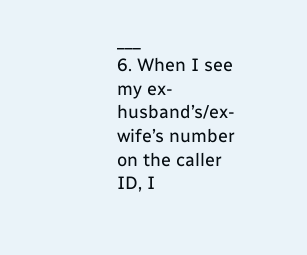___
6. When I see my ex-husband’s/ex-wife’s number on the caller ID, I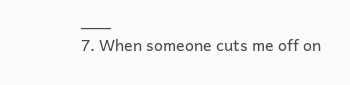___
7. When someone cuts me off on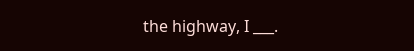the highway, I ___.